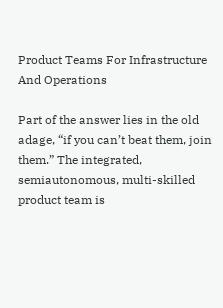Product Teams For Infrastructure And Operations

Part of the answer lies in the old adage, “if you can’t beat them, join them.” The integrated, semiautonomous, multi-skilled product team is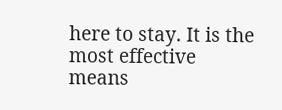here to stay. It is the most effective means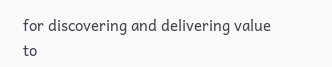for discovering and delivering value to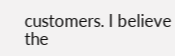customers. I believe the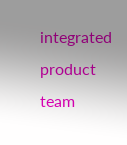integrated product team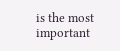is the most important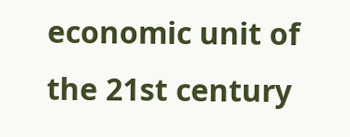economic unit of the 21st century